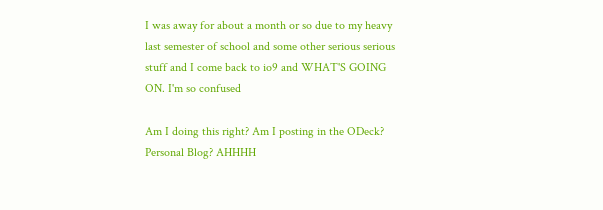I was away for about a month or so due to my heavy last semester of school and some other serious serious stuff and I come back to io9 and WHAT'S GOING ON. I'm so confused

Am I doing this right? Am I posting in the ODeck? Personal Blog? AHHHH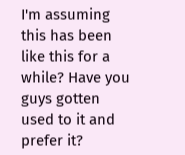I'm assuming this has been like this for a while? Have you guys gotten used to it and prefer it?